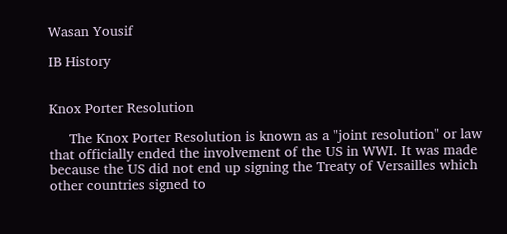Wasan Yousif

IB History


Knox Porter Resolution

     The Knox Porter Resolution is known as a "joint resolution" or law that officially ended the involvement of the US in WWI. It was made because the US did not end up signing the Treaty of Versailles which other countries signed to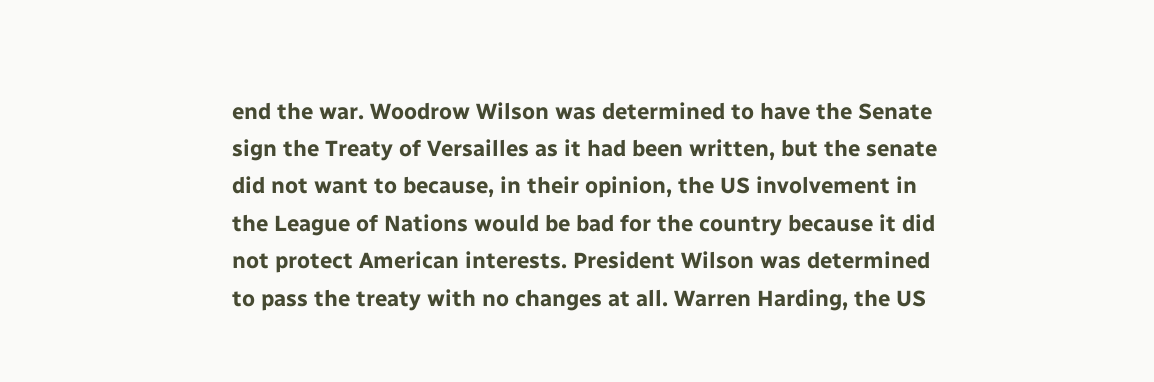end the war. Woodrow Wilson was determined to have the Senate sign the Treaty of Versailles as it had been written, but the senate did not want to because, in their opinion, the US involvement in the League of Nations would be bad for the country because it did not protect American interests. President Wilson was determined to pass the treaty with no changes at all. Warren Harding, the US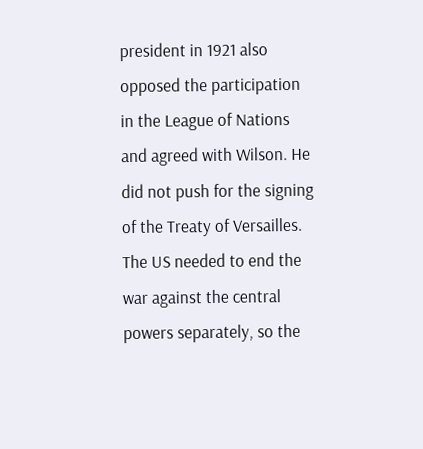president in 1921 also opposed the participation in the League of Nations and agreed with Wilson. He did not push for the signing of the Treaty of Versailles. The US needed to end the war against the central powers separately, so the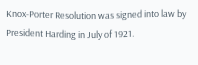Knox-Porter Resolution was signed into law by President Harding in July of 1921.